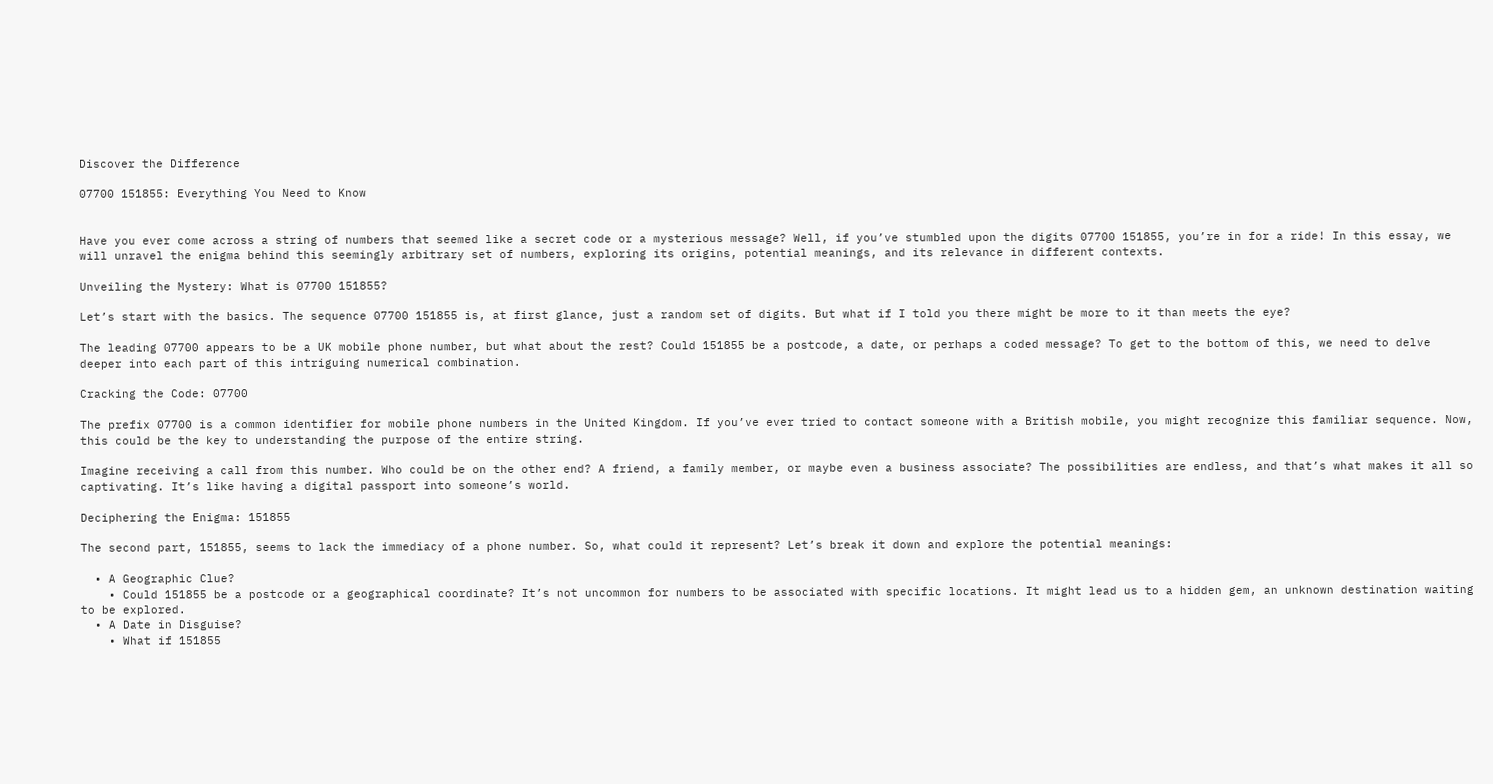Discover the Difference

07700 151855: Everything You Need to Know


Have you ever come across a string of numbers that seemed like a secret code or a mysterious message? Well, if you’ve stumbled upon the digits 07700 151855, you’re in for a ride! In this essay, we will unravel the enigma behind this seemingly arbitrary set of numbers, exploring its origins, potential meanings, and its relevance in different contexts.

Unveiling the Mystery: What is 07700 151855?

Let’s start with the basics. The sequence 07700 151855 is, at first glance, just a random set of digits. But what if I told you there might be more to it than meets the eye?

The leading 07700 appears to be a UK mobile phone number, but what about the rest? Could 151855 be a postcode, a date, or perhaps a coded message? To get to the bottom of this, we need to delve deeper into each part of this intriguing numerical combination.

Cracking the Code: 07700

The prefix 07700 is a common identifier for mobile phone numbers in the United Kingdom. If you’ve ever tried to contact someone with a British mobile, you might recognize this familiar sequence. Now, this could be the key to understanding the purpose of the entire string.

Imagine receiving a call from this number. Who could be on the other end? A friend, a family member, or maybe even a business associate? The possibilities are endless, and that’s what makes it all so captivating. It’s like having a digital passport into someone’s world.

Deciphering the Enigma: 151855

The second part, 151855, seems to lack the immediacy of a phone number. So, what could it represent? Let’s break it down and explore the potential meanings:

  • A Geographic Clue?
    • Could 151855 be a postcode or a geographical coordinate? It’s not uncommon for numbers to be associated with specific locations. It might lead us to a hidden gem, an unknown destination waiting to be explored.
  • A Date in Disguise?
    • What if 151855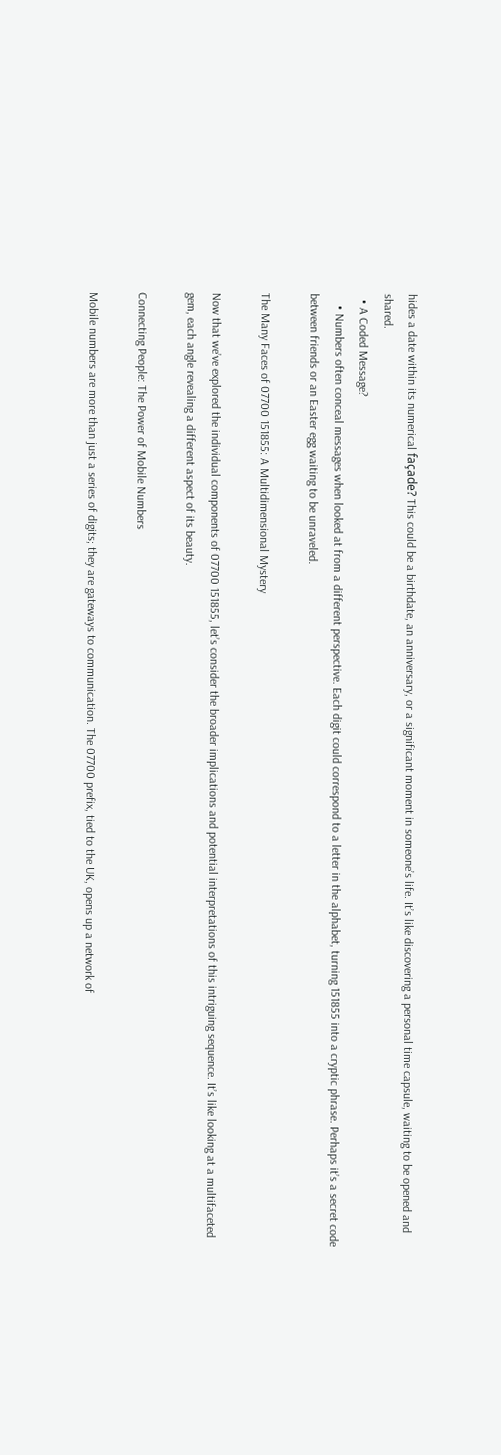hides a date within its numerical façade? This could be a birthdate, an anniversary, or a significant moment in someone’s life. It’s like discovering a personal time capsule, waiting to be opened and shared.
  • A Coded Message?
    • Numbers often conceal messages when looked at from a different perspective. Each digit could correspond to a letter in the alphabet, turning 151855 into a cryptic phrase. Perhaps it’s a secret code between friends or an Easter egg waiting to be unraveled.

The Many Faces of 07700 151855: A Multidimensional Mystery

Now that we’ve explored the individual components of 07700 151855, let’s consider the broader implications and potential interpretations of this intriguing sequence. It’s like looking at a multifaceted gem, each angle revealing a different aspect of its beauty.

Connecting People: The Power of Mobile Numbers

Mobile numbers are more than just a series of digits; they are gateways to communication. The 07700 prefix, tied to the UK, opens up a network of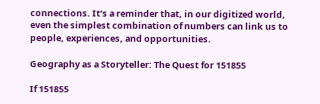connections. It’s a reminder that, in our digitized world, even the simplest combination of numbers can link us to people, experiences, and opportunities.

Geography as a Storyteller: The Quest for 151855

If 151855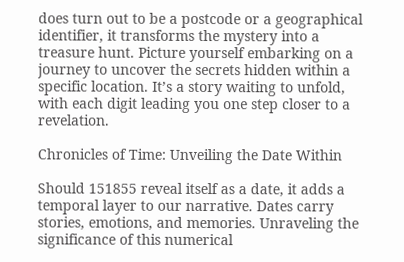does turn out to be a postcode or a geographical identifier, it transforms the mystery into a treasure hunt. Picture yourself embarking on a journey to uncover the secrets hidden within a specific location. It’s a story waiting to unfold, with each digit leading you one step closer to a revelation.

Chronicles of Time: Unveiling the Date Within

Should 151855 reveal itself as a date, it adds a temporal layer to our narrative. Dates carry stories, emotions, and memories. Unraveling the significance of this numerical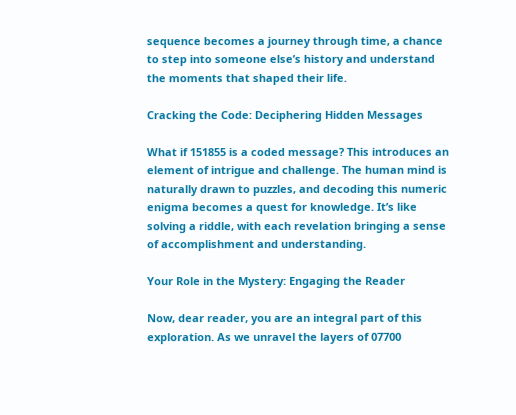sequence becomes a journey through time, a chance to step into someone else’s history and understand the moments that shaped their life.

Cracking the Code: Deciphering Hidden Messages

What if 151855 is a coded message? This introduces an element of intrigue and challenge. The human mind is naturally drawn to puzzles, and decoding this numeric enigma becomes a quest for knowledge. It’s like solving a riddle, with each revelation bringing a sense of accomplishment and understanding.

Your Role in the Mystery: Engaging the Reader

Now, dear reader, you are an integral part of this exploration. As we unravel the layers of 07700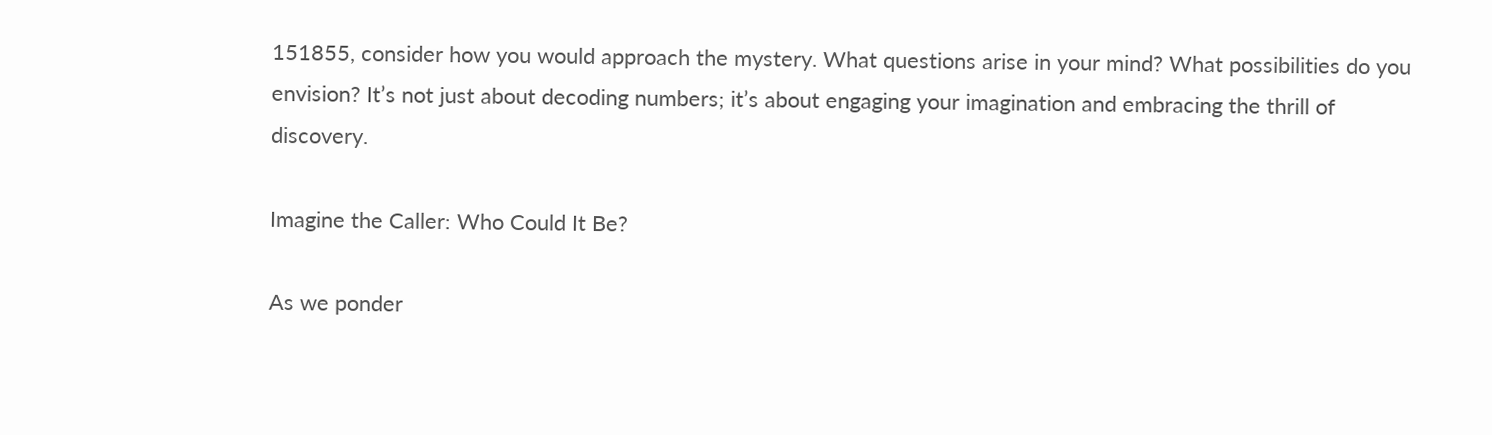151855, consider how you would approach the mystery. What questions arise in your mind? What possibilities do you envision? It’s not just about decoding numbers; it’s about engaging your imagination and embracing the thrill of discovery.

Imagine the Caller: Who Could It Be?

As we ponder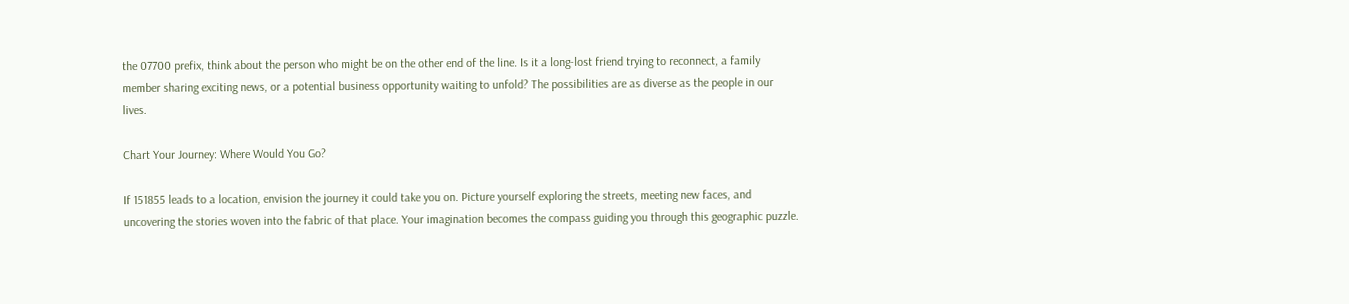the 07700 prefix, think about the person who might be on the other end of the line. Is it a long-lost friend trying to reconnect, a family member sharing exciting news, or a potential business opportunity waiting to unfold? The possibilities are as diverse as the people in our lives.

Chart Your Journey: Where Would You Go?

If 151855 leads to a location, envision the journey it could take you on. Picture yourself exploring the streets, meeting new faces, and uncovering the stories woven into the fabric of that place. Your imagination becomes the compass guiding you through this geographic puzzle.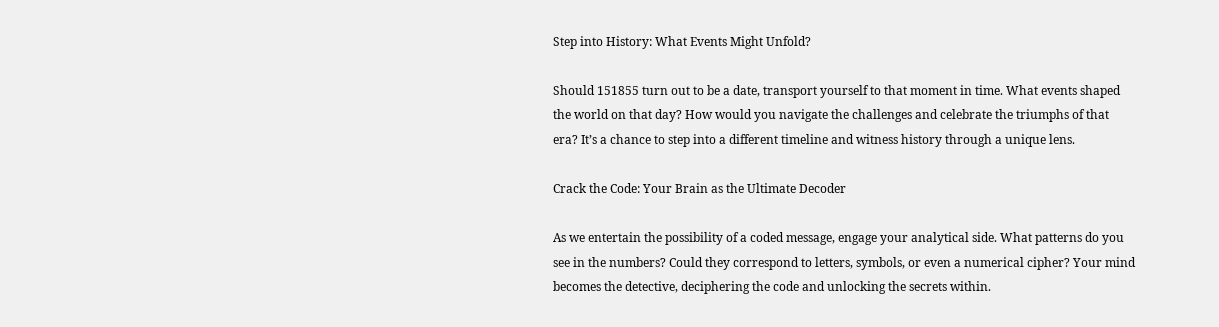Step into History: What Events Might Unfold?

Should 151855 turn out to be a date, transport yourself to that moment in time. What events shaped the world on that day? How would you navigate the challenges and celebrate the triumphs of that era? It’s a chance to step into a different timeline and witness history through a unique lens.

Crack the Code: Your Brain as the Ultimate Decoder

As we entertain the possibility of a coded message, engage your analytical side. What patterns do you see in the numbers? Could they correspond to letters, symbols, or even a numerical cipher? Your mind becomes the detective, deciphering the code and unlocking the secrets within.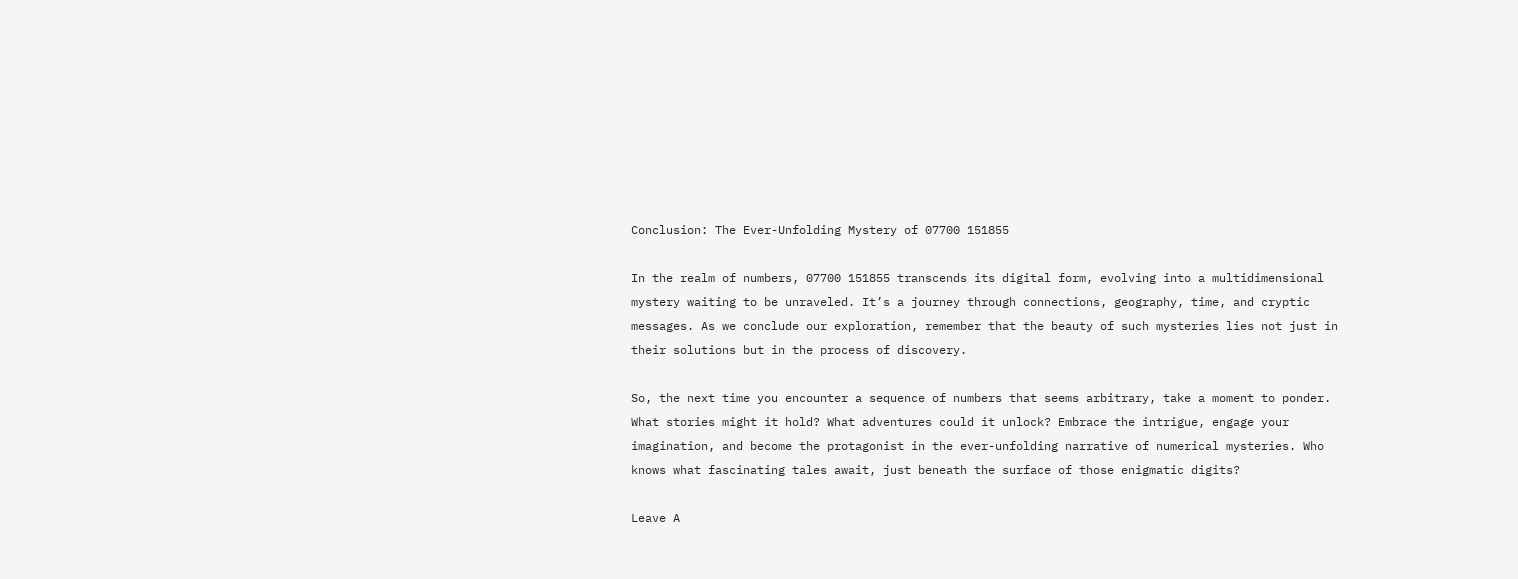Conclusion: The Ever-Unfolding Mystery of 07700 151855

In the realm of numbers, 07700 151855 transcends its digital form, evolving into a multidimensional mystery waiting to be unraveled. It’s a journey through connections, geography, time, and cryptic messages. As we conclude our exploration, remember that the beauty of such mysteries lies not just in their solutions but in the process of discovery.

So, the next time you encounter a sequence of numbers that seems arbitrary, take a moment to ponder. What stories might it hold? What adventures could it unlock? Embrace the intrigue, engage your imagination, and become the protagonist in the ever-unfolding narrative of numerical mysteries. Who knows what fascinating tales await, just beneath the surface of those enigmatic digits?

Leave A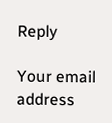Reply

Your email address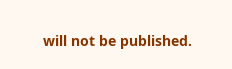will not be published.